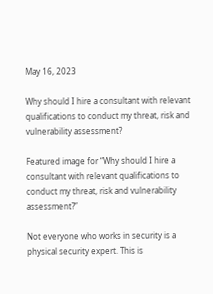May 16, 2023

Why should I hire a consultant with relevant qualifications to conduct my threat, risk and vulnerability assessment?

Featured image for “Why should I hire a consultant with relevant qualifications to conduct my threat, risk and vulnerability assessment?”

Not everyone who works in security is a physical security expert. This is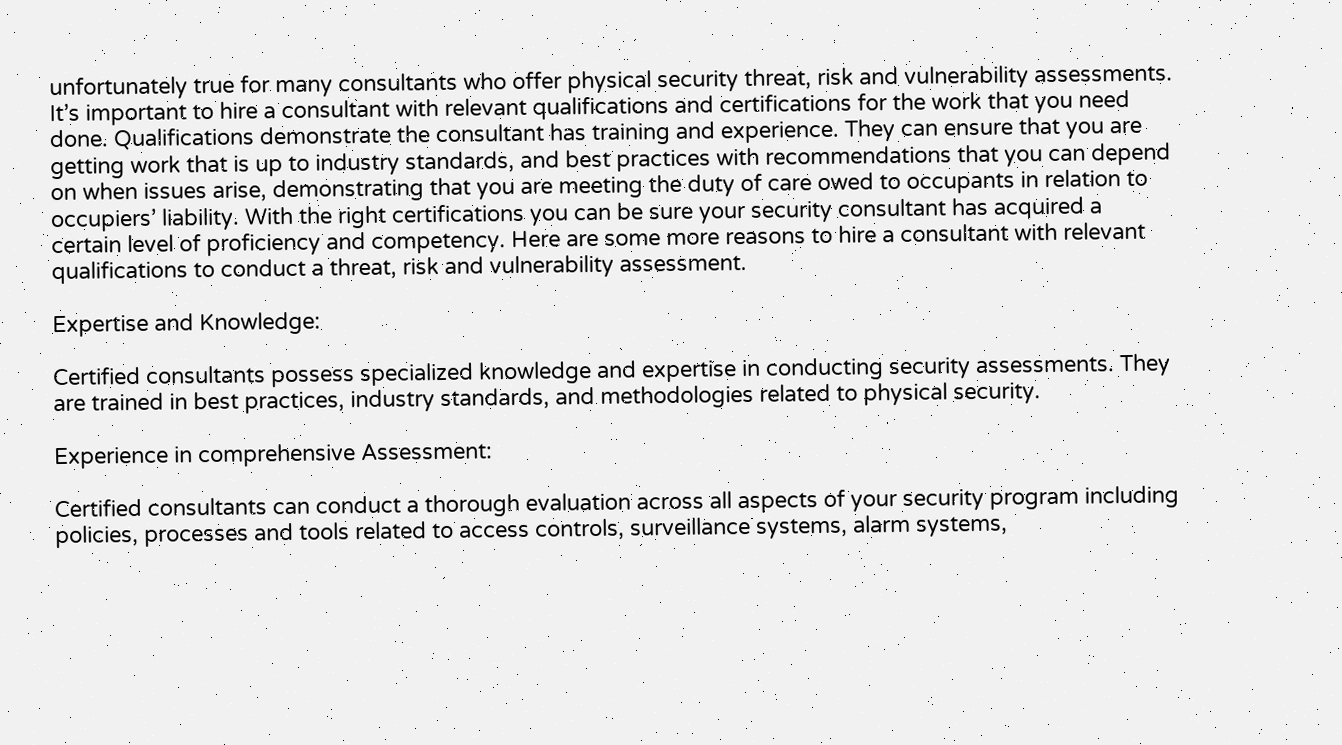unfortunately true for many consultants who offer physical security threat, risk and vulnerability assessments. It’s important to hire a consultant with relevant qualifications and certifications for the work that you need done. Qualifications demonstrate the consultant has training and experience. They can ensure that you are getting work that is up to industry standards, and best practices with recommendations that you can depend on when issues arise, demonstrating that you are meeting the duty of care owed to occupants in relation to occupiers’ liability. With the right certifications you can be sure your security consultant has acquired a certain level of proficiency and competency. Here are some more reasons to hire a consultant with relevant qualifications to conduct a threat, risk and vulnerability assessment.

Expertise and Knowledge:

Certified consultants possess specialized knowledge and expertise in conducting security assessments. They are trained in best practices, industry standards, and methodologies related to physical security.

Experience in comprehensive Assessment:

Certified consultants can conduct a thorough evaluation across all aspects of your security program including policies, processes and tools related to access controls, surveillance systems, alarm systems,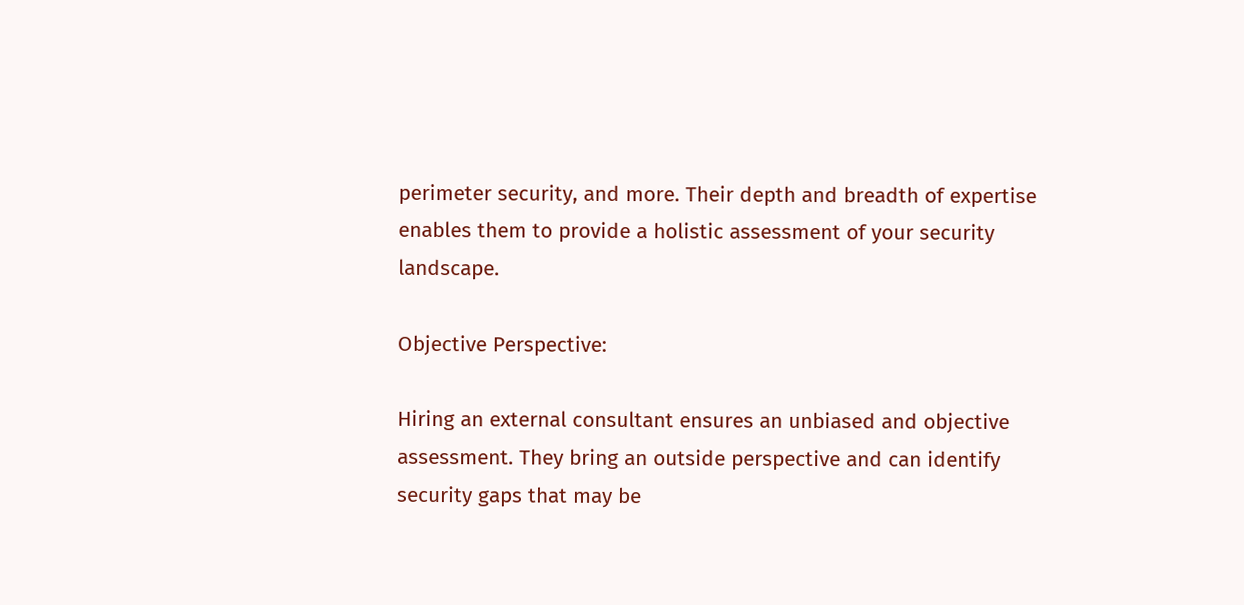perimeter security, and more. Their depth and breadth of expertise enables them to provide a holistic assessment of your security landscape.

Objective Perspective:

Hiring an external consultant ensures an unbiased and objective assessment. They bring an outside perspective and can identify security gaps that may be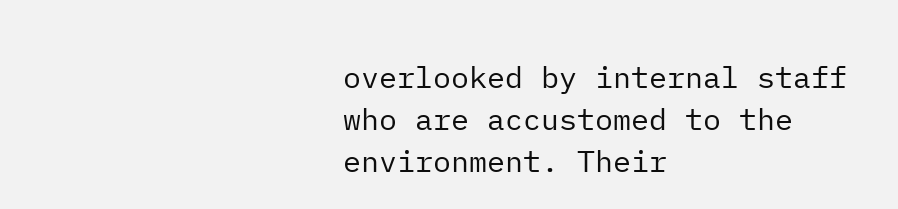overlooked by internal staff who are accustomed to the environment. Their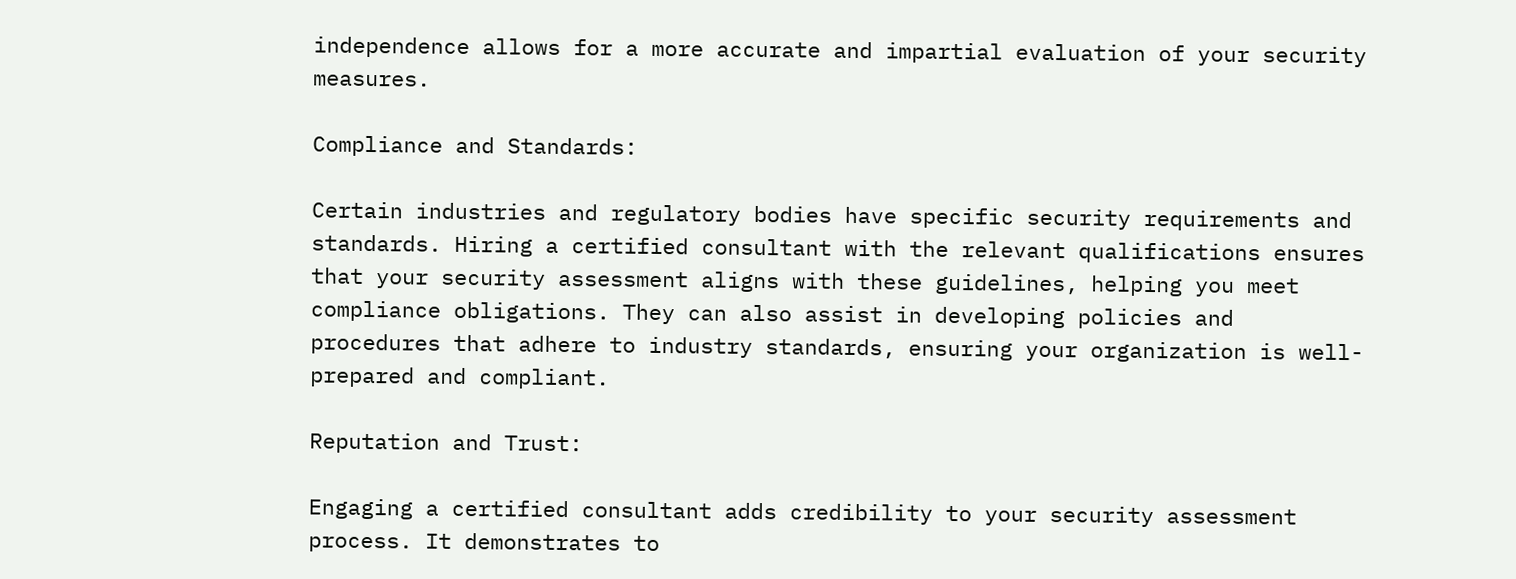independence allows for a more accurate and impartial evaluation of your security measures.

Compliance and Standards:

Certain industries and regulatory bodies have specific security requirements and standards. Hiring a certified consultant with the relevant qualifications ensures that your security assessment aligns with these guidelines, helping you meet compliance obligations. They can also assist in developing policies and procedures that adhere to industry standards, ensuring your organization is well-prepared and compliant.

Reputation and Trust:

Engaging a certified consultant adds credibility to your security assessment process. It demonstrates to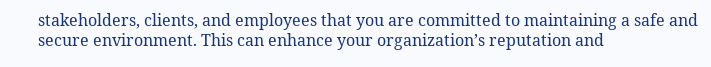stakeholders, clients, and employees that you are committed to maintaining a safe and secure environment. This can enhance your organization’s reputation and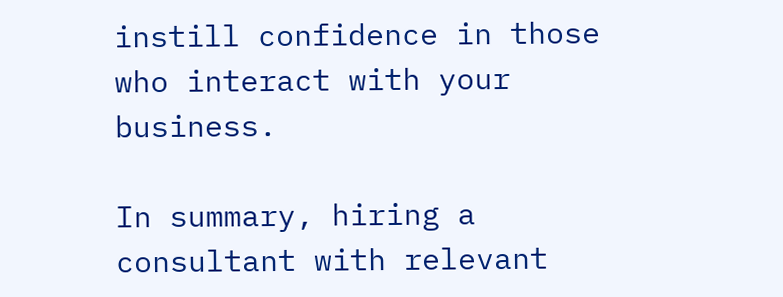instill confidence in those who interact with your business.

In summary, hiring a consultant with relevant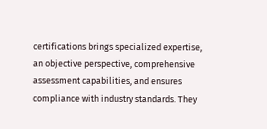certifications brings specialized expertise, an objective perspective, comprehensive assessment capabilities, and ensures compliance with industry standards. They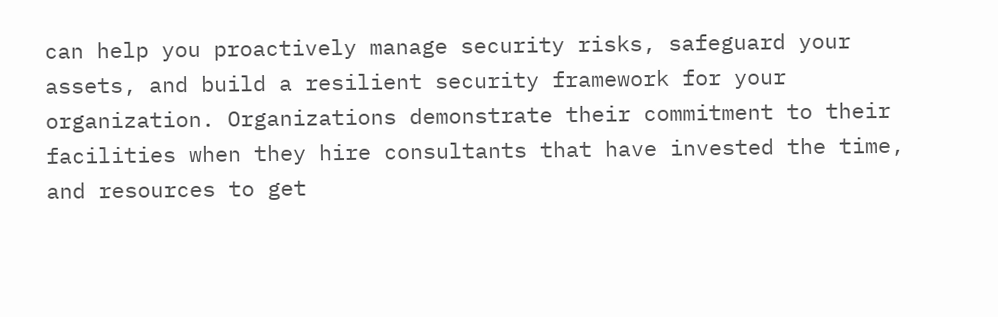can help you proactively manage security risks, safeguard your assets, and build a resilient security framework for your organization. Organizations demonstrate their commitment to their facilities when they hire consultants that have invested the time, and resources to get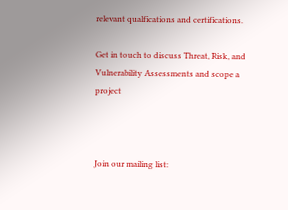relevant qualfications and certifications.

Get in touch to discuss Threat, Risk, and Vulnerability Assessments and scope a project



Join our mailing list: